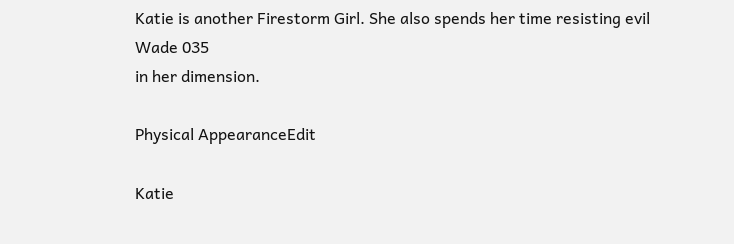Katie is another Firestorm Girl. She also spends her time resisting evil
Wade 035
in her dimension.

Physical AppearanceEdit

Katie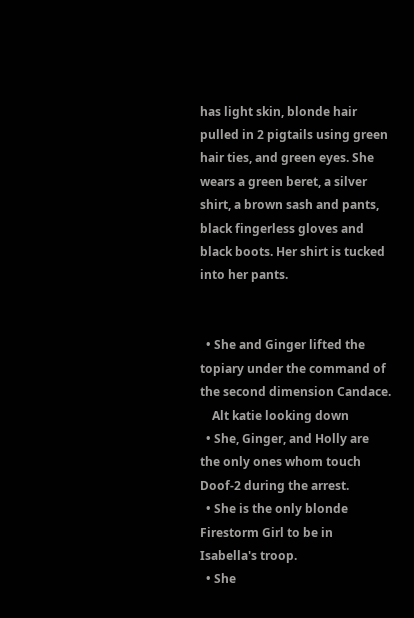has light skin, blonde hair pulled in 2 pigtails using green hair ties, and green eyes. She wears a green beret, a silver shirt, a brown sash and pants, black fingerless gloves and black boots. Her shirt is tucked into her pants.


  • She and Ginger lifted the topiary under the command of the second dimension Candace.
    Alt katie looking down
  • She, Ginger, and Holly are the only ones whom touch Doof-2 during the arrest.
  • She is the only blonde Firestorm Girl to be in Isabella's troop.
  • She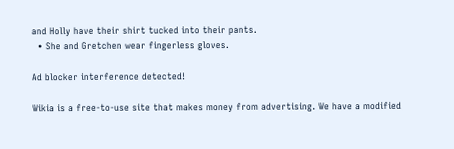and Holly have their shirt tucked into their pants.
  • She and Gretchen wear fingerless gloves.

Ad blocker interference detected!

Wikia is a free-to-use site that makes money from advertising. We have a modified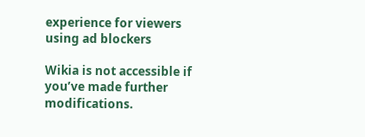experience for viewers using ad blockers

Wikia is not accessible if you’ve made further modifications.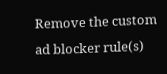Remove the custom ad blocker rule(s)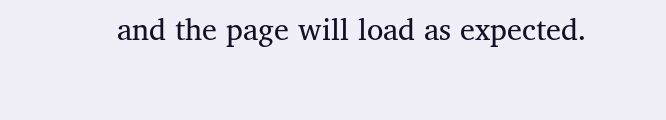and the page will load as expected.